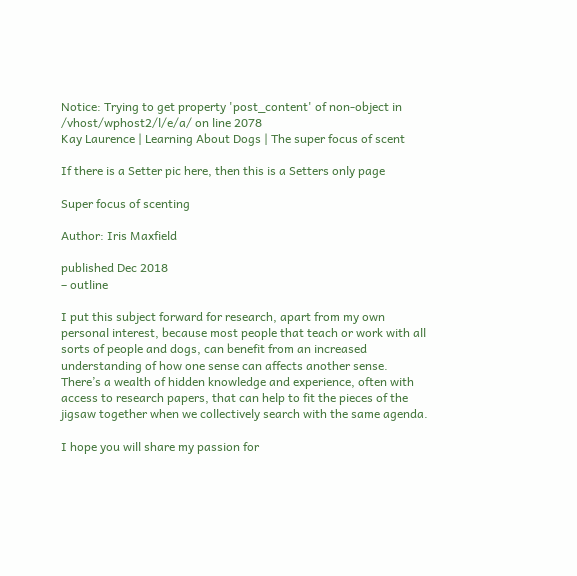Notice: Trying to get property 'post_content' of non-object in /vhost/wphost2/l/e/a/ on line 2078
Kay Laurence | Learning About Dogs | The super focus of scent

If there is a Setter pic here, then this is a Setters only page

Super focus of scenting

Author: Iris Maxfield

published Dec 2018
– outline

I put this subject forward for research, apart from my own personal interest, because most people that teach or work with all sorts of people and dogs, can benefit from an increased understanding of how one sense can affects another sense.
There’s a wealth of hidden knowledge and experience, often with access to research papers, that can help to fit the pieces of the jigsaw together when we collectively search with the same agenda.

I hope you will share my passion for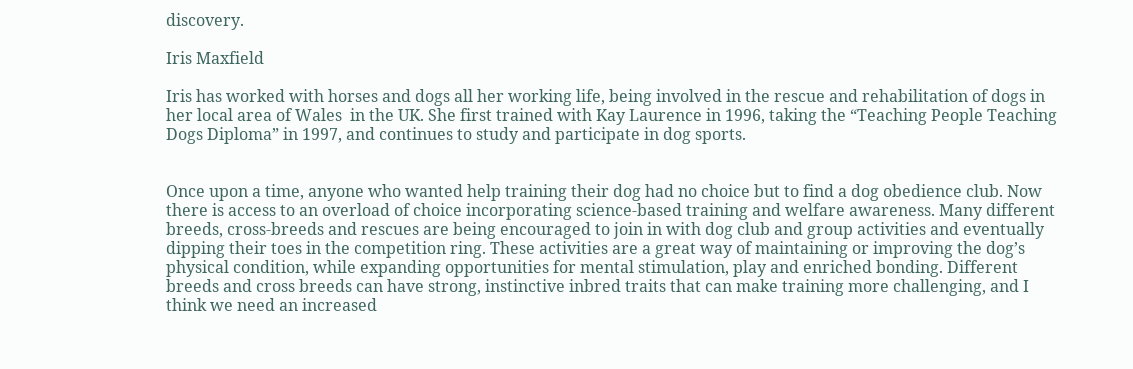discovery.

Iris Maxfield

Iris has worked with horses and dogs all her working life, being involved in the rescue and rehabilitation of dogs in her local area of Wales  in the UK. She first trained with Kay Laurence in 1996, taking the “Teaching People Teaching Dogs Diploma” in 1997, and continues to study and participate in dog sports.


Once upon a time, anyone who wanted help training their dog had no choice but to find a dog obedience club. Now there is access to an overload of choice incorporating science-based training and welfare awareness. Many different breeds, cross-breeds and rescues are being encouraged to join in with dog club and group activities and eventually dipping their toes in the competition ring. These activities are a great way of maintaining or improving the dog’s physical condition, while expanding opportunities for mental stimulation, play and enriched bonding. Different breeds and cross breeds can have strong, instinctive inbred traits that can make training more challenging, and I think we need an increased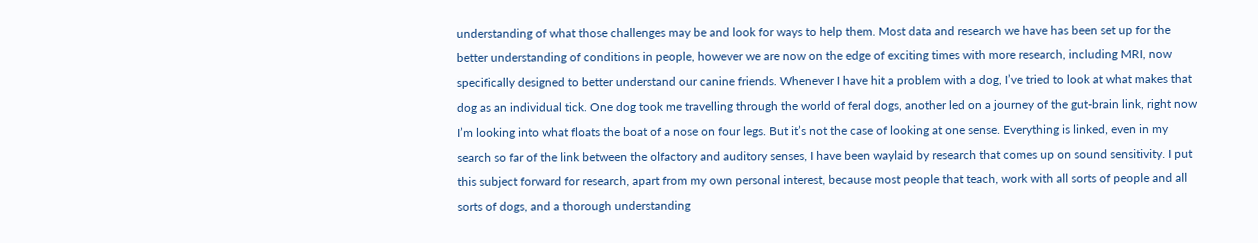understanding of what those challenges may be and look for ways to help them. Most data and research we have has been set up for the better understanding of conditions in people, however we are now on the edge of exciting times with more research, including MRI, now specifically designed to better understand our canine friends. Whenever I have hit a problem with a dog, I’ve tried to look at what makes that dog as an individual tick. One dog took me travelling through the world of feral dogs, another led on a journey of the gut-brain link, right now I’m looking into what floats the boat of a nose on four legs. But it’s not the case of looking at one sense. Everything is linked, even in my search so far of the link between the olfactory and auditory senses, I have been waylaid by research that comes up on sound sensitivity. I put this subject forward for research, apart from my own personal interest, because most people that teach, work with all sorts of people and all sorts of dogs, and a thorough understanding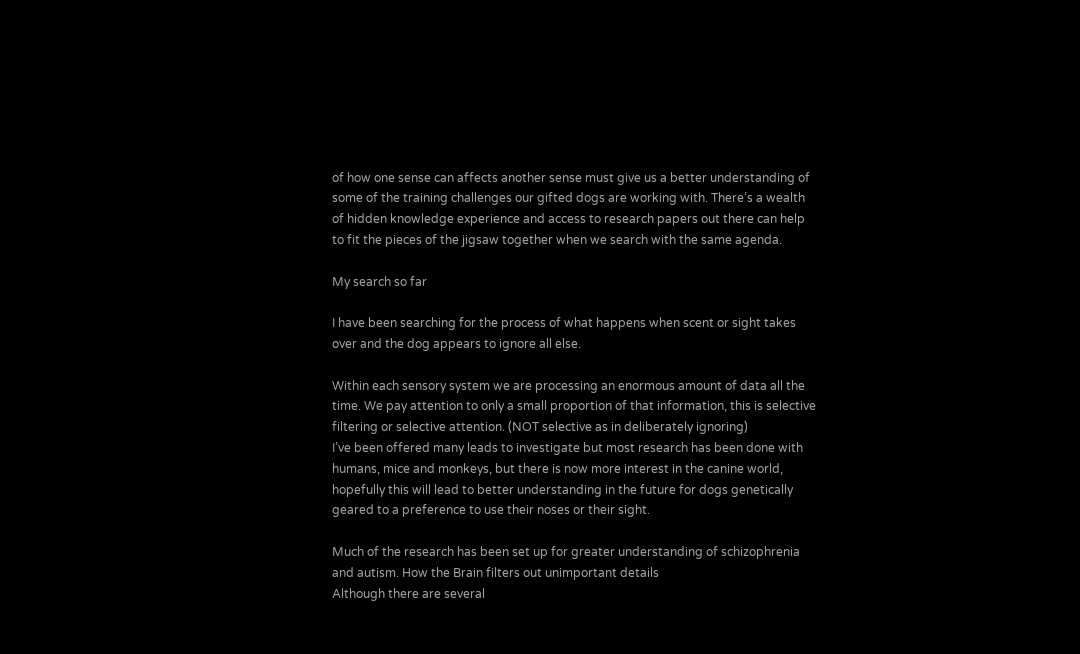of how one sense can affects another sense must give us a better understanding of some of the training challenges our gifted dogs are working with. There’s a wealth of hidden knowledge experience and access to research papers out there can help to fit the pieces of the jigsaw together when we search with the same agenda.

My search so far

I have been searching for the process of what happens when scent or sight takes over and the dog appears to ignore all else.

Within each sensory system we are processing an enormous amount of data all the time. We pay attention to only a small proportion of that information, this is selective filtering or selective attention. (NOT selective as in deliberately ignoring)
I’ve been offered many leads to investigate but most research has been done with humans, mice and monkeys, but there is now more interest in the canine world, hopefully this will lead to better understanding in the future for dogs genetically geared to a preference to use their noses or their sight.

Much of the research has been set up for greater understanding of schizophrenia and autism. How the Brain filters out unimportant details
Although there are several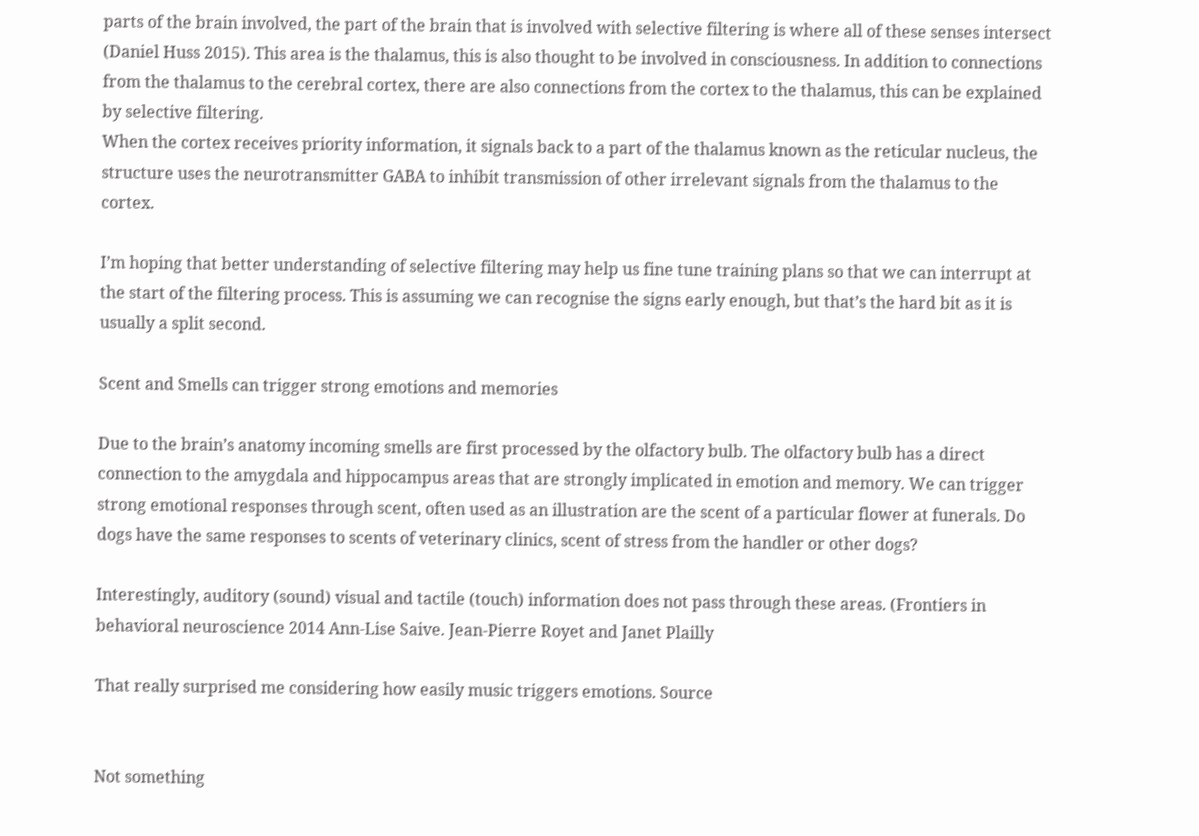parts of the brain involved, the part of the brain that is involved with selective filtering is where all of these senses intersect (Daniel Huss 2015). This area is the thalamus, this is also thought to be involved in consciousness. In addition to connections from the thalamus to the cerebral cortex, there are also connections from the cortex to the thalamus, this can be explained by selective filtering.
When the cortex receives priority information, it signals back to a part of the thalamus known as the reticular nucleus, the structure uses the neurotransmitter GABA to inhibit transmission of other irrelevant signals from the thalamus to the cortex.

I’m hoping that better understanding of selective filtering may help us fine tune training plans so that we can interrupt at the start of the filtering process. This is assuming we can recognise the signs early enough, but that’s the hard bit as it is usually a split second.

Scent and Smells can trigger strong emotions and memories

Due to the brain’s anatomy incoming smells are first processed by the olfactory bulb. The olfactory bulb has a direct connection to the amygdala and hippocampus areas that are strongly implicated in emotion and memory. We can trigger strong emotional responses through scent, often used as an illustration are the scent of a particular flower at funerals. Do dogs have the same responses to scents of veterinary clinics, scent of stress from the handler or other dogs?

Interestingly, auditory (sound) visual and tactile (touch) information does not pass through these areas. (Frontiers in behavioral neuroscience 2014 Ann-Lise Saive. Jean-Pierre Royet and Janet Plailly

That really surprised me considering how easily music triggers emotions. Source


Not something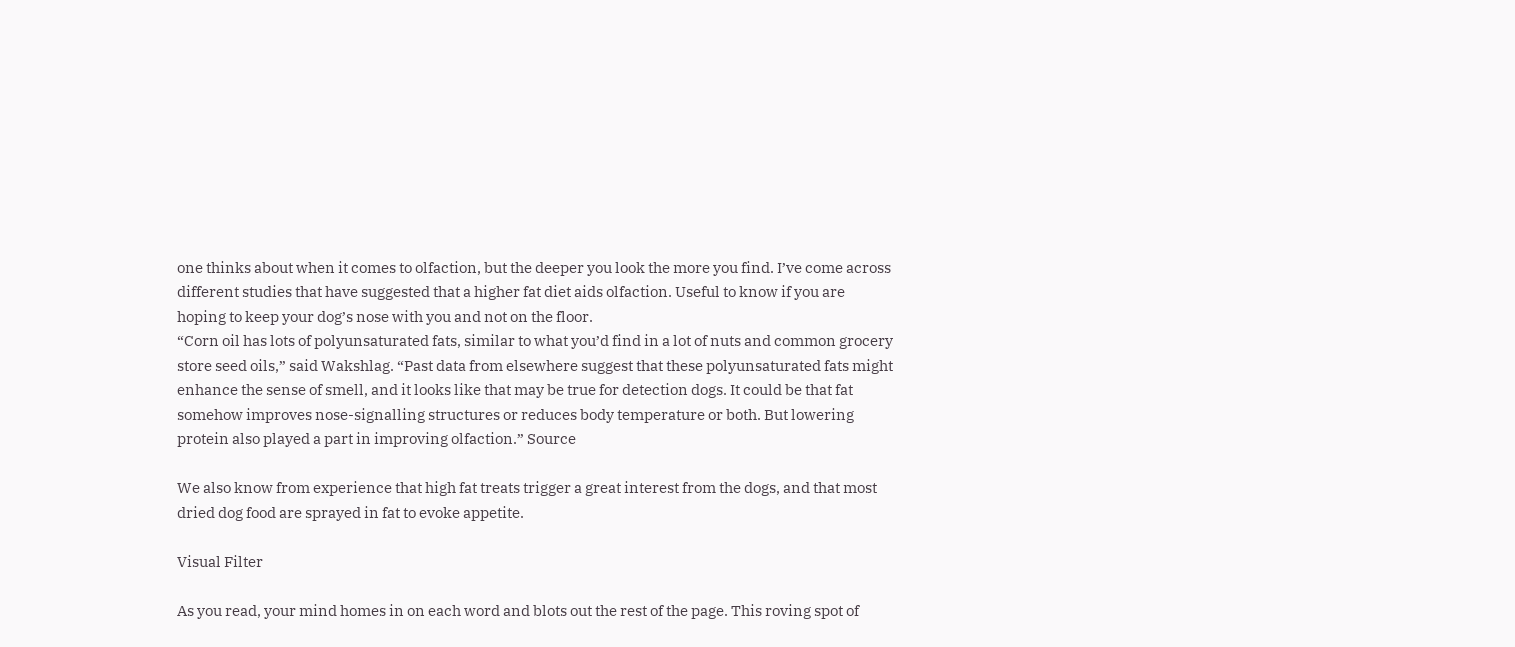one thinks about when it comes to olfaction, but the deeper you look the more you find. I’ve come across different studies that have suggested that a higher fat diet aids olfaction. Useful to know if you are hoping to keep your dog’s nose with you and not on the floor.
“Corn oil has lots of polyunsaturated fats, similar to what you’d find in a lot of nuts and common grocery store seed oils,” said Wakshlag. “Past data from elsewhere suggest that these polyunsaturated fats might enhance the sense of smell, and it looks like that may be true for detection dogs. It could be that fat somehow improves nose-signalling structures or reduces body temperature or both. But lowering protein also played a part in improving olfaction.” Source

We also know from experience that high fat treats trigger a great interest from the dogs, and that most dried dog food are sprayed in fat to evoke appetite.

Visual Filter

As you read, your mind homes in on each word and blots out the rest of the page. This roving spot of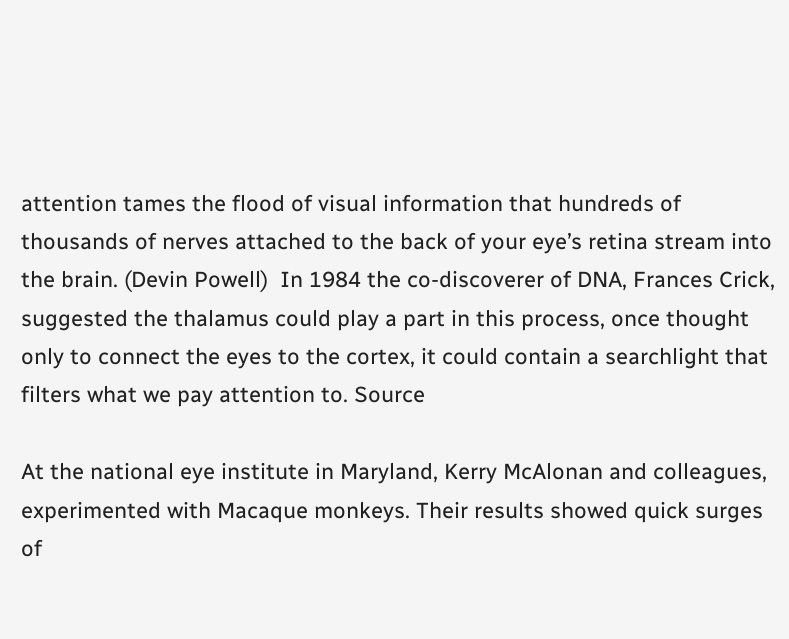attention tames the flood of visual information that hundreds of thousands of nerves attached to the back of your eye’s retina stream into the brain. (Devin Powell)  In 1984 the co-discoverer of DNA, Frances Crick, suggested the thalamus could play a part in this process, once thought only to connect the eyes to the cortex, it could contain a searchlight that filters what we pay attention to. Source

At the national eye institute in Maryland, Kerry McAlonan and colleagues, experimented with Macaque monkeys. Their results showed quick surges of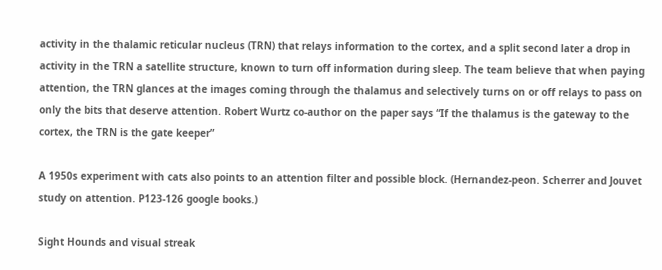activity in the thalamic reticular nucleus (TRN) that relays information to the cortex, and a split second later a drop in activity in the TRN a satellite structure, known to turn off information during sleep. The team believe that when paying attention, the TRN glances at the images coming through the thalamus and selectively turns on or off relays to pass on only the bits that deserve attention. Robert Wurtz co-author on the paper says “If the thalamus is the gateway to the cortex, the TRN is the gate keeper”

A 1950s experiment with cats also points to an attention filter and possible block. (Hernandez-peon. Scherrer and Jouvet study on attention. P123-126 google books.)

Sight Hounds and visual streak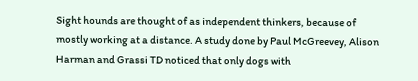Sight hounds are thought of as independent thinkers, because of mostly working at a distance. A study done by Paul McGreevey, Alison Harman and Grassi TD noticed that only dogs with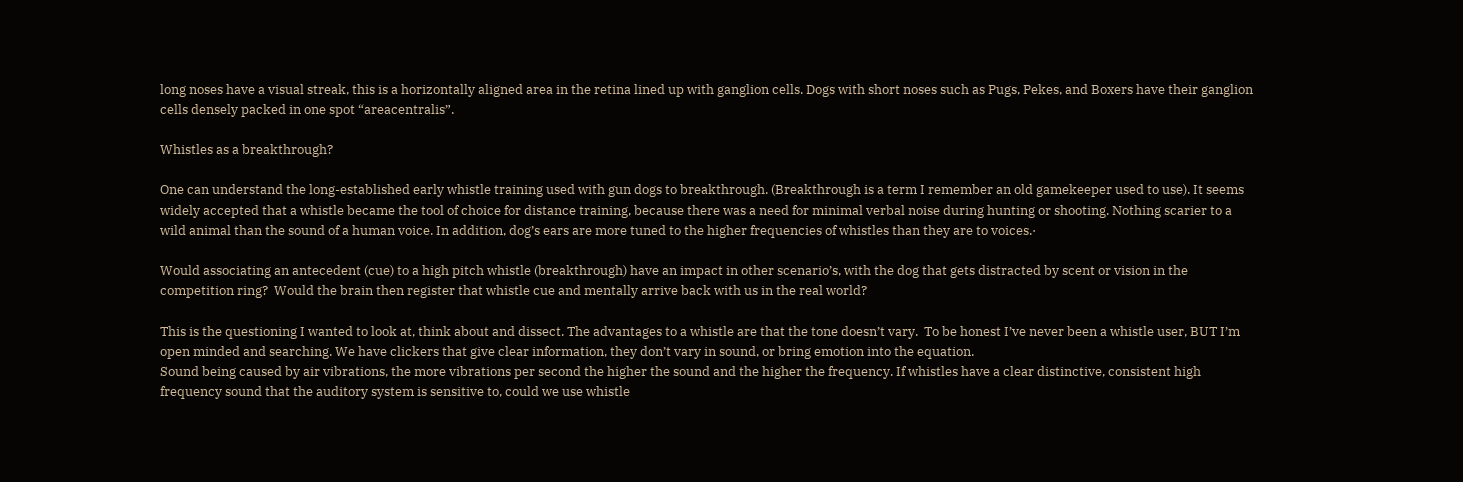long noses have a visual streak, this is a horizontally aligned area in the retina lined up with ganglion cells. Dogs with short noses such as Pugs, Pekes, and Boxers have their ganglion cells densely packed in one spot “areacentralis”.

Whistles as a breakthrough?

One can understand the long-established early whistle training used with gun dogs to breakthrough. (Breakthrough is a term I remember an old gamekeeper used to use). It seems widely accepted that a whistle became the tool of choice for distance training, because there was a need for minimal verbal noise during hunting or shooting. Nothing scarier to a wild animal than the sound of a human voice. In addition, dog’s ears are more tuned to the higher frequencies of whistles than they are to voices.·

Would associating an antecedent (cue) to a high pitch whistle (breakthrough) have an impact in other scenario’s, with the dog that gets distracted by scent or vision in the competition ring?  Would the brain then register that whistle cue and mentally arrive back with us in the real world?

This is the questioning I wanted to look at, think about and dissect. The advantages to a whistle are that the tone doesn’t vary.  To be honest I’ve never been a whistle user, BUT I’m open minded and searching. We have clickers that give clear information, they don’t vary in sound, or bring emotion into the equation.
Sound being caused by air vibrations, the more vibrations per second the higher the sound and the higher the frequency. If whistles have a clear distinctive, consistent high frequency sound that the auditory system is sensitive to, could we use whistle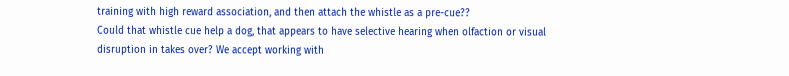training with high reward association, and then attach the whistle as a pre-cue??
Could that whistle cue help a dog, that appears to have selective hearing when olfaction or visual disruption in takes over? We accept working with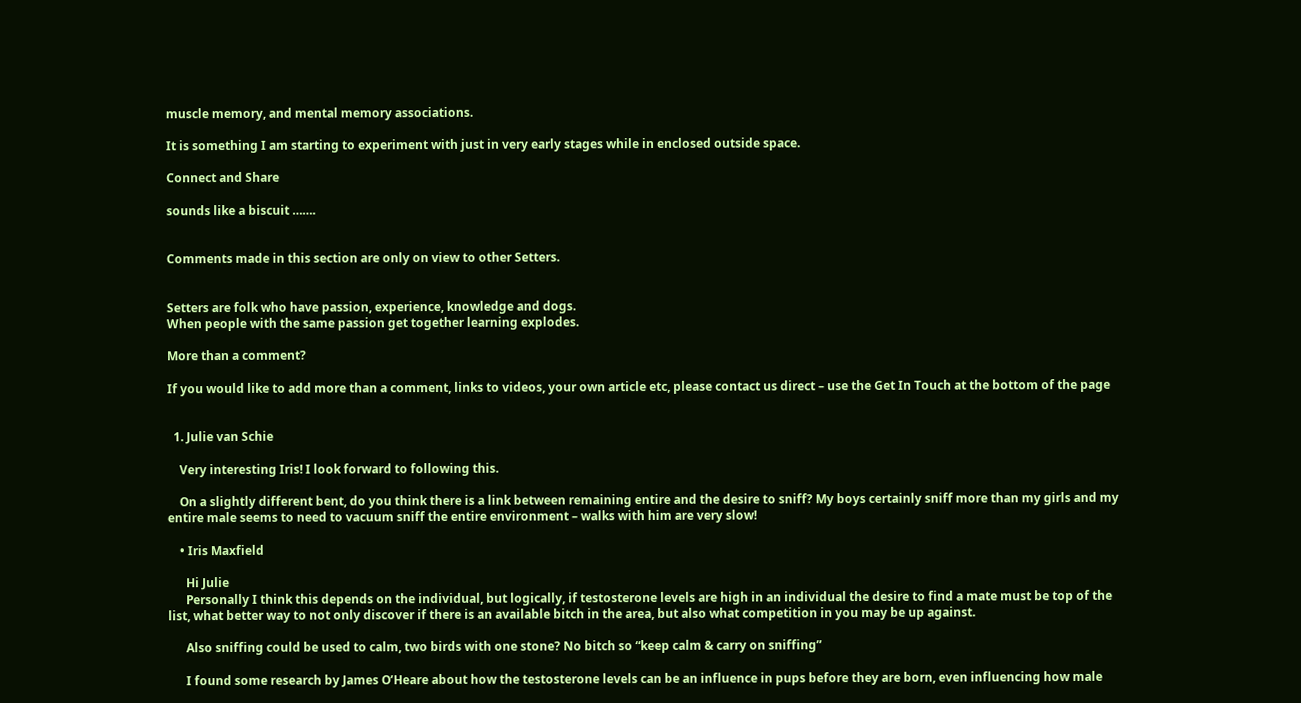muscle memory, and mental memory associations.

It is something I am starting to experiment with just in very early stages while in enclosed outside space.

Connect and Share

sounds like a biscuit …….


Comments made in this section are only on view to other Setters.


Setters are folk who have passion, experience, knowledge and dogs.
When people with the same passion get together learning explodes.

More than a comment?

If you would like to add more than a comment, links to videos, your own article etc, please contact us direct – use the Get In Touch at the bottom of the page


  1. Julie van Schie

    Very interesting Iris! I look forward to following this.

    On a slightly different bent, do you think there is a link between remaining entire and the desire to sniff? My boys certainly sniff more than my girls and my entire male seems to need to vacuum sniff the entire environment – walks with him are very slow!

    • Iris Maxfield

      Hi Julie
      Personally I think this depends on the individual, but logically, if testosterone levels are high in an individual the desire to find a mate must be top of the list, what better way to not only discover if there is an available bitch in the area, but also what competition in you may be up against.

      Also sniffing could be used to calm, two birds with one stone? No bitch so “keep calm & carry on sniffing”

      I found some research by James O’Heare about how the testosterone levels can be an influence in pups before they are born, even influencing how male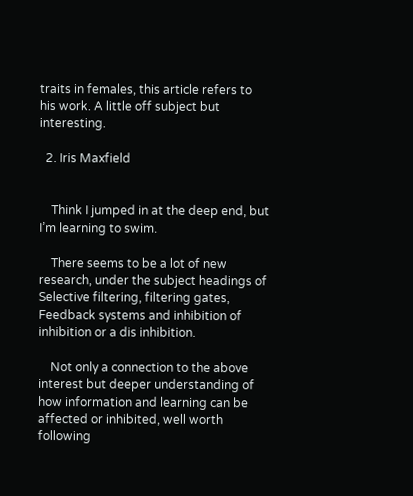traits in females, this article refers to his work. A little off subject but interesting.

  2. Iris Maxfield


    Think I jumped in at the deep end, but I’m learning to swim.

    There seems to be a lot of new research, under the subject headings of Selective filtering, filtering gates, Feedback systems and inhibition of inhibition or a dis inhibition.

    Not only a connection to the above interest but deeper understanding of how information and learning can be affected or inhibited, well worth following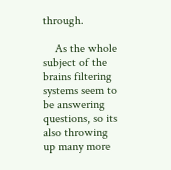through.

    As the whole subject of the brains filtering systems seem to be answering questions, so its also throwing up many more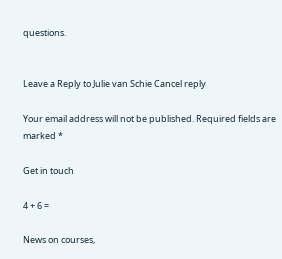questions.


Leave a Reply to Julie van Schie Cancel reply

Your email address will not be published. Required fields are marked *

Get in touch

4 + 6 =

News on courses,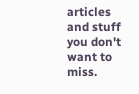articles and stuff you don't want to miss.